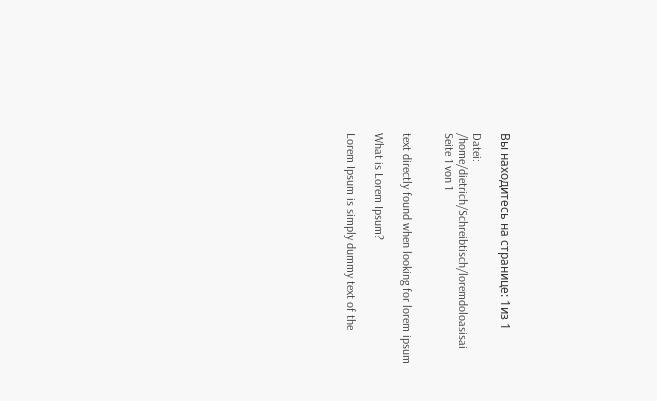Вы находитесь на странице: 1из 1

Datei: /home/dietrich/Schreibtisch/loremdoloasisai Seite 1 von 1


text directly found when looking for lorem ipsum

What is Lorem Ipsum?

Lorem Ipsum is simply dummy text of the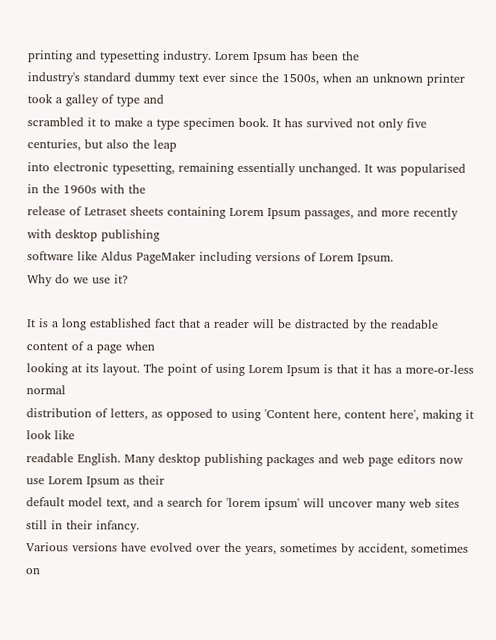printing and typesetting industry. Lorem Ipsum has been the
industry's standard dummy text ever since the 1500s, when an unknown printer took a galley of type and
scrambled it to make a type specimen book. It has survived not only five centuries, but also the leap
into electronic typesetting, remaining essentially unchanged. It was popularised in the 1960s with the
release of Letraset sheets containing Lorem Ipsum passages, and more recently with desktop publishing
software like Aldus PageMaker including versions of Lorem Ipsum.
Why do we use it?

It is a long established fact that a reader will be distracted by the readable content of a page when
looking at its layout. The point of using Lorem Ipsum is that it has a more-or-less normal
distribution of letters, as opposed to using 'Content here, content here', making it look like
readable English. Many desktop publishing packages and web page editors now use Lorem Ipsum as their
default model text, and a search for 'lorem ipsum' will uncover many web sites still in their infancy.
Various versions have evolved over the years, sometimes by accident, sometimes on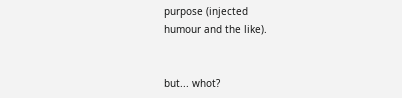purpose (injected
humour and the like).


but... whot?